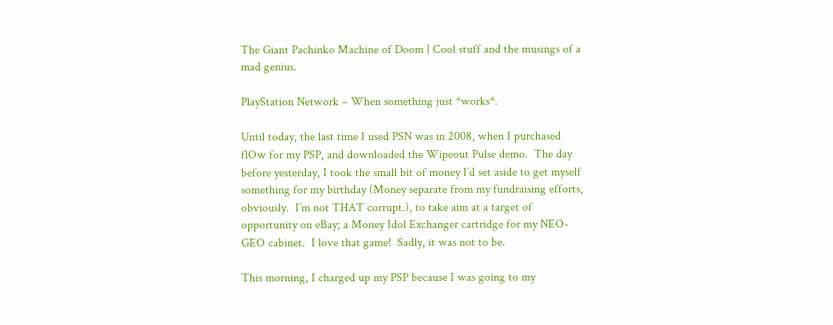The Giant Pachinko Machine of Doom | Cool stuff and the musings of a mad genius.

PlayStation Network – When something just *works*.

Until today, the last time I used PSN was in 2008, when I purchased flOw for my PSP, and downloaded the Wipeout Pulse demo.  The day before yesterday, I took the small bit of money I’d set aside to get myself something for my birthday (Money separate from my fundraising efforts, obviously.  I’m not THAT corrupt.), to take aim at a target of opportunity on eBay; a Money Idol Exchanger cartridge for my NEO-GEO cabinet.  I love that game!  Sadly, it was not to be.

This morning, I charged up my PSP because I was going to my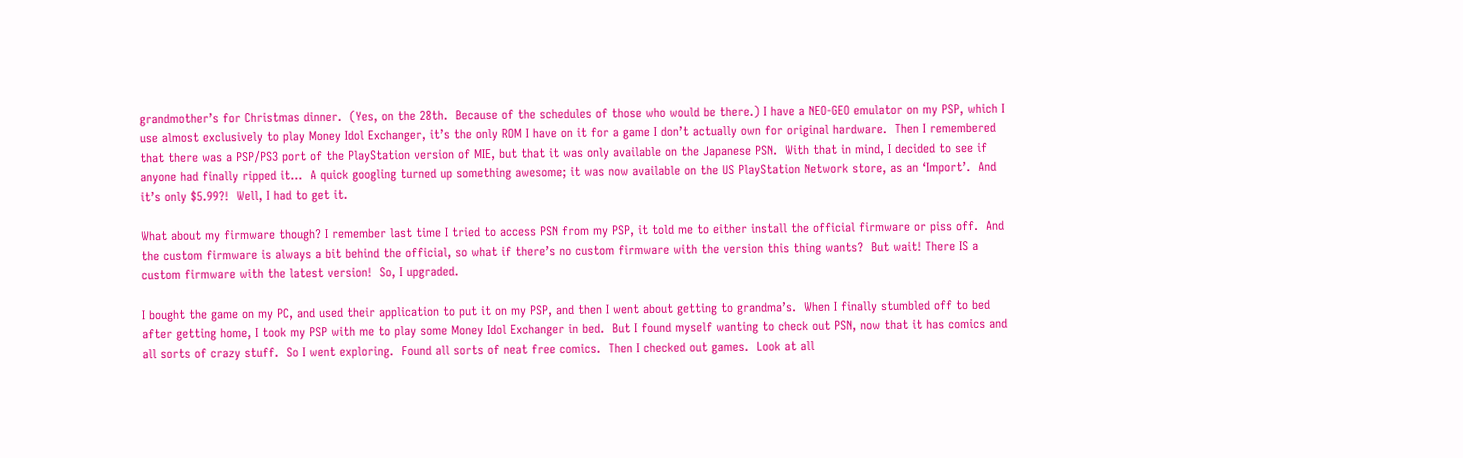grandmother’s for Christmas dinner.  (Yes, on the 28th.  Because of the schedules of those who would be there.) I have a NEO-GEO emulator on my PSP, which I use almost exclusively to play Money Idol Exchanger, it’s the only ROM I have on it for a game I don’t actually own for original hardware.  Then I remembered that there was a PSP/PS3 port of the PlayStation version of MIE, but that it was only available on the Japanese PSN.  With that in mind, I decided to see if anyone had finally ripped it…  A quick googling turned up something awesome; it was now available on the US PlayStation Network store, as an ‘Import’.  And it’s only $5.99?!  Well, I had to get it.

What about my firmware though? I remember last time I tried to access PSN from my PSP, it told me to either install the official firmware or piss off.  And the custom firmware is always a bit behind the official, so what if there’s no custom firmware with the version this thing wants?  But wait! There IS a custom firmware with the latest version!  So, I upgraded.

I bought the game on my PC, and used their application to put it on my PSP, and then I went about getting to grandma’s.  When I finally stumbled off to bed after getting home, I took my PSP with me to play some Money Idol Exchanger in bed.  But I found myself wanting to check out PSN, now that it has comics and all sorts of crazy stuff.  So I went exploring.  Found all sorts of neat free comics.  Then I checked out games.  Look at all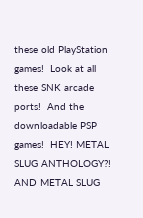these old PlayStation games!  Look at all these SNK arcade ports!  And the downloadable PSP games!  HEY! METAL SLUG ANTHOLOGY?!  AND METAL SLUG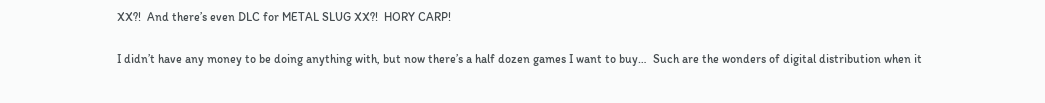XX?!  And there’s even DLC for METAL SLUG XX?!  HORY CARP!

I didn’t have any money to be doing anything with, but now there’s a half dozen games I want to buy…  Such are the wonders of digital distribution when it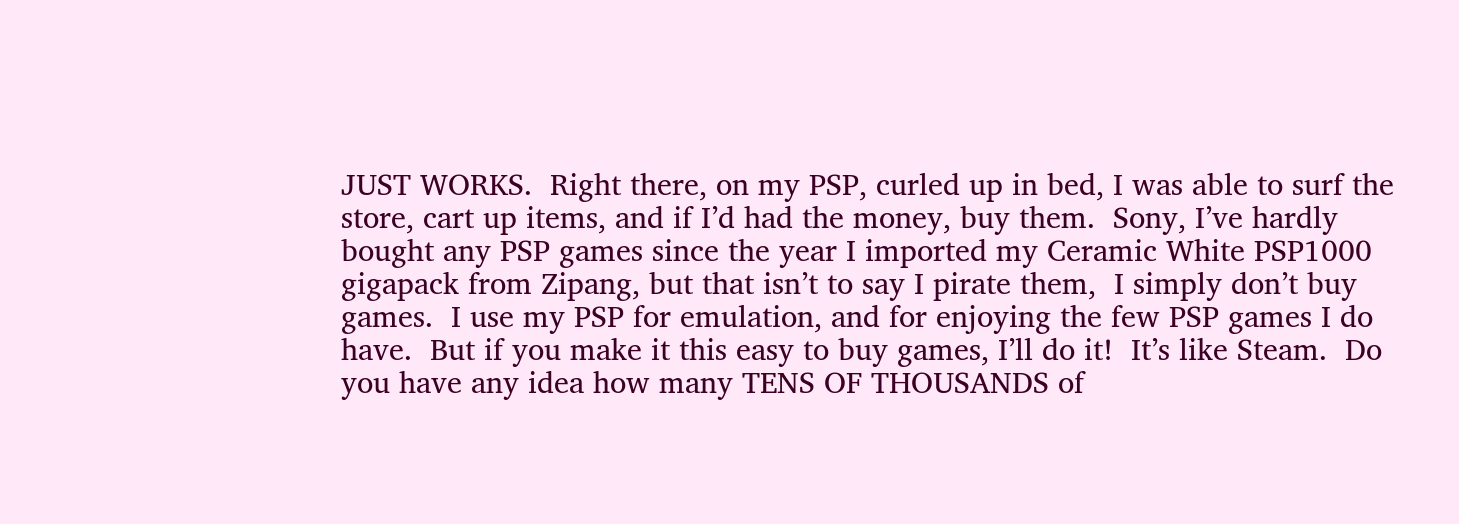JUST WORKS.  Right there, on my PSP, curled up in bed, I was able to surf the store, cart up items, and if I’d had the money, buy them.  Sony, I’ve hardly bought any PSP games since the year I imported my Ceramic White PSP1000 gigapack from Zipang, but that isn’t to say I pirate them,  I simply don’t buy games.  I use my PSP for emulation, and for enjoying the few PSP games I do have.  But if you make it this easy to buy games, I’ll do it!  It’s like Steam.  Do you have any idea how many TENS OF THOUSANDS of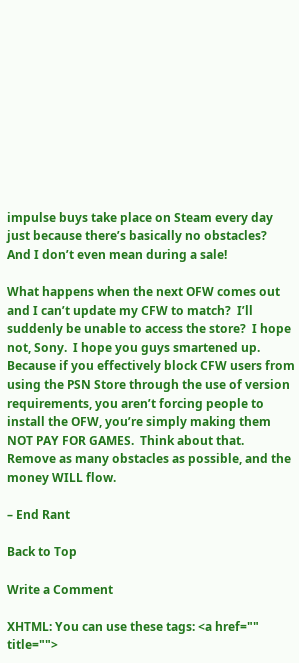impulse buys take place on Steam every day just because there’s basically no obstacles?  And I don’t even mean during a sale!

What happens when the next OFW comes out and I can’t update my CFW to match?  I’ll suddenly be unable to access the store?  I hope not, Sony.  I hope you guys smartened up.  Because if you effectively block CFW users from using the PSN Store through the use of version requirements, you aren’t forcing people to install the OFW, you’re simply making them NOT PAY FOR GAMES.  Think about that.  Remove as many obstacles as possible, and the money WILL flow.

– End Rant

Back to Top

Write a Comment

XHTML: You can use these tags: <a href="" title="">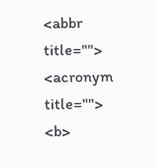<abbr title=""> <acronym title=""> <b>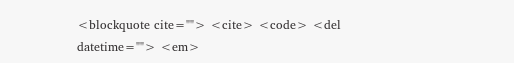<blockquote cite=""> <cite> <code> <del datetime=""> <em>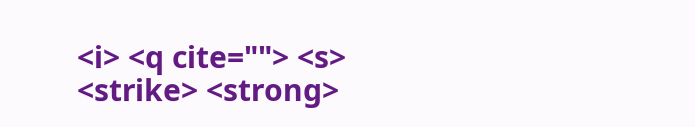<i> <q cite=""> <s> <strike> <strong>